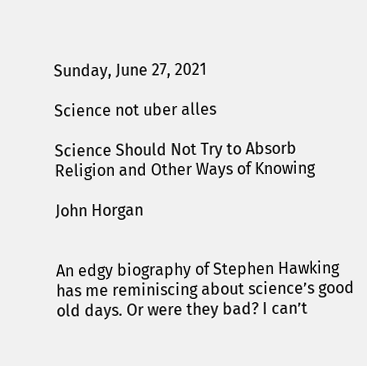Sunday, June 27, 2021

Science not uber alles

Science Should Not Try to Absorb Religion and Other Ways of Knowing

John Horgan


An edgy biography of Stephen Hawking has me reminiscing about science’s good old days. Or were they bad? I can’t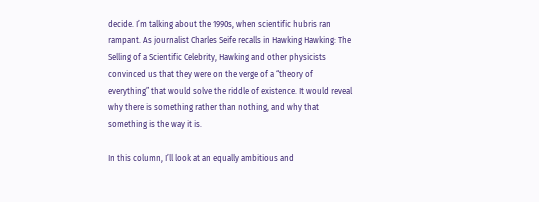decide. I’m talking about the 1990s, when scientific hubris ran rampant. As journalist Charles Seife recalls in Hawking Hawking: The Selling of a Scientific Celebrity, Hawking and other physicists convinced us that they were on the verge of a “theory of everything” that would solve the riddle of existence. It would reveal why there is something rather than nothing, and why that something is the way it is.

In this column, I’ll look at an equally ambitious and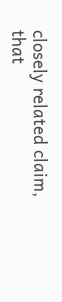closely related claim, that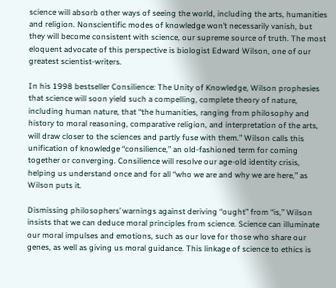science will absorb other ways of seeing the world, including the arts, humanities and religion. Nonscientific modes of knowledge won’t necessarily vanish, but they will become consistent with science, our supreme source of truth. The most eloquent advocate of this perspective is biologist Edward Wilson, one of our greatest scientist-writers.

In his 1998 bestseller Consilience: The Unity of Knowledge, Wilson prophesies that science will soon yield such a compelling, complete theory of nature, including human nature, that “the humanities, ranging from philosophy and history to moral reasoning, comparative religion, and interpretation of the arts, will draw closer to the sciences and partly fuse with them.” Wilson calls this unification of knowledge “consilience,” an old-fashioned term for coming together or converging. Consilience will resolve our age-old identity crisis, helping us understand once and for all “who we are and why we are here,” as Wilson puts it.

Dismissing philosophers’ warnings against deriving “ought” from “is,” Wilson insists that we can deduce moral principles from science. Science can illuminate our moral impulses and emotions, such as our love for those who share our genes, as well as giving us moral guidance. This linkage of science to ethics is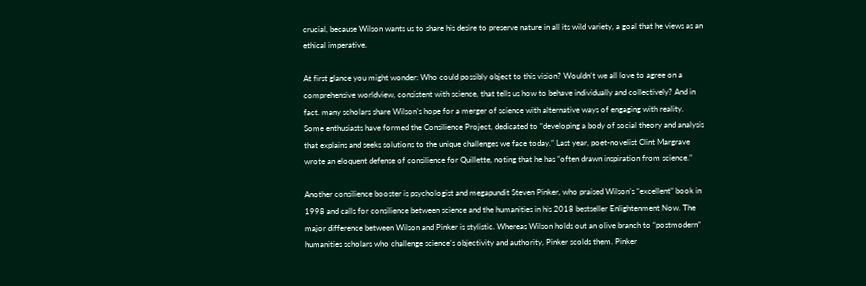crucial, because Wilson wants us to share his desire to preserve nature in all its wild variety, a goal that he views as an ethical imperative.

At first glance you might wonder: Who could possibly object to this vision? Wouldn’t we all love to agree on a comprehensive worldview, consistent with science, that tells us how to behave individually and collectively? And in fact. many scholars share Wilson’s hope for a merger of science with alternative ways of engaging with reality. Some enthusiasts have formed the Consilience Project, dedicated to “developing a body of social theory and analysis that explains and seeks solutions to the unique challenges we face today.” Last year, poet-novelist Clint Margrave wrote an eloquent defense of consilience for Quillette, noting that he has “often drawn inspiration from science.”

Another consilience booster is psychologist and megapundit Steven Pinker, who praised Wilson’s “excellent” book in 1998 and calls for consilience between science and the humanities in his 2018 bestseller Enlightenment Now. The major difference between Wilson and Pinker is stylistic. Whereas Wilson holds out an olive branch to “postmodern” humanities scholars who challenge science’s objectivity and authority, Pinker scolds them. Pinker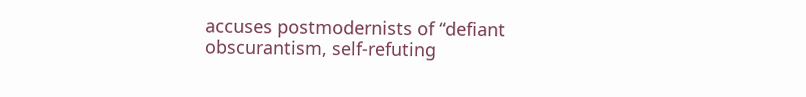accuses postmodernists of “defiant obscurantism, self-refuting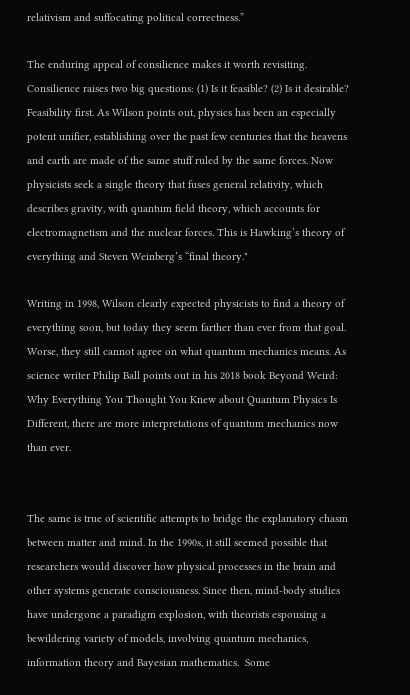relativism and suffocating political correctness.”

The enduring appeal of consilience makes it worth revisiting. Consilience raises two big questions: (1) Is it feasible? (2) Is it desirable? Feasibility first. As Wilson points out, physics has been an especially potent unifier, establishing over the past few centuries that the heavens and earth are made of the same stuff ruled by the same forces. Now physicists seek a single theory that fuses general relativity, which describes gravity, with quantum field theory, which accounts for electromagnetism and the nuclear forces. This is Hawking’s theory of everything and Steven Weinberg’s “final theory."

Writing in 1998, Wilson clearly expected physicists to find a theory of everything soon, but today they seem farther than ever from that goal. Worse, they still cannot agree on what quantum mechanics means. As science writer Philip Ball points out in his 2018 book Beyond Weird: Why Everything You Thought You Knew about Quantum Physics Is Different, there are more interpretations of quantum mechanics now than ever.


The same is true of scientific attempts to bridge the explanatory chasm between matter and mind. In the 1990s, it still seemed possible that researchers would discover how physical processes in the brain and other systems generate consciousness. Since then, mind-body studies have undergone a paradigm explosion, with theorists espousing a bewildering variety of models, involving quantum mechanics, information theory and Bayesian mathematics.  Some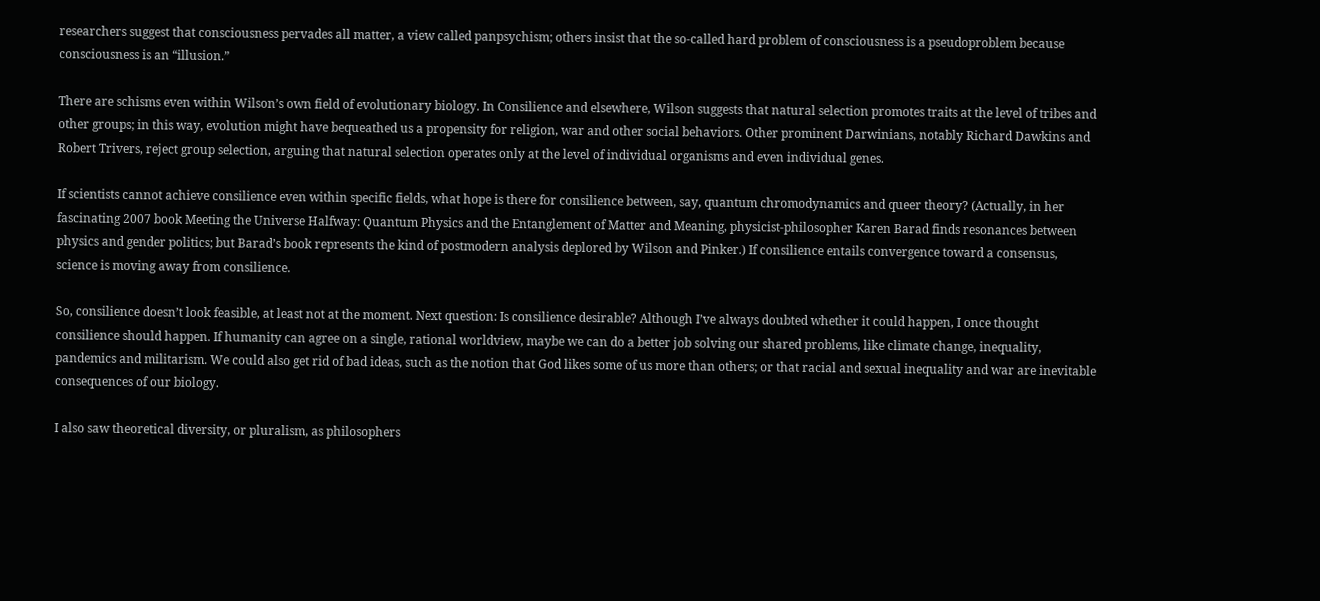researchers suggest that consciousness pervades all matter, a view called panpsychism; others insist that the so-called hard problem of consciousness is a pseudoproblem because consciousness is an “illusion.”

There are schisms even within Wilson’s own field of evolutionary biology. In Consilience and elsewhere, Wilson suggests that natural selection promotes traits at the level of tribes and other groups; in this way, evolution might have bequeathed us a propensity for religion, war and other social behaviors. Other prominent Darwinians, notably Richard Dawkins and Robert Trivers, reject group selection, arguing that natural selection operates only at the level of individual organisms and even individual genes.

If scientists cannot achieve consilience even within specific fields, what hope is there for consilience between, say, quantum chromodynamics and queer theory? (Actually, in her fascinating 2007 book Meeting the Universe Halfway: Quantum Physics and the Entanglement of Matter and Meaning, physicist-philosopher Karen Barad finds resonances between physics and gender politics; but Barad’s book represents the kind of postmodern analysis deplored by Wilson and Pinker.) If consilience entails convergence toward a consensus, science is moving away from consilience.

So, consilience doesn’t look feasible, at least not at the moment. Next question: Is consilience desirable? Although I’ve always doubted whether it could happen, I once thought consilience should happen. If humanity can agree on a single, rational worldview, maybe we can do a better job solving our shared problems, like climate change, inequality, pandemics and militarism. We could also get rid of bad ideas, such as the notion that God likes some of us more than others; or that racial and sexual inequality and war are inevitable consequences of our biology.

I also saw theoretical diversity, or pluralism, as philosophers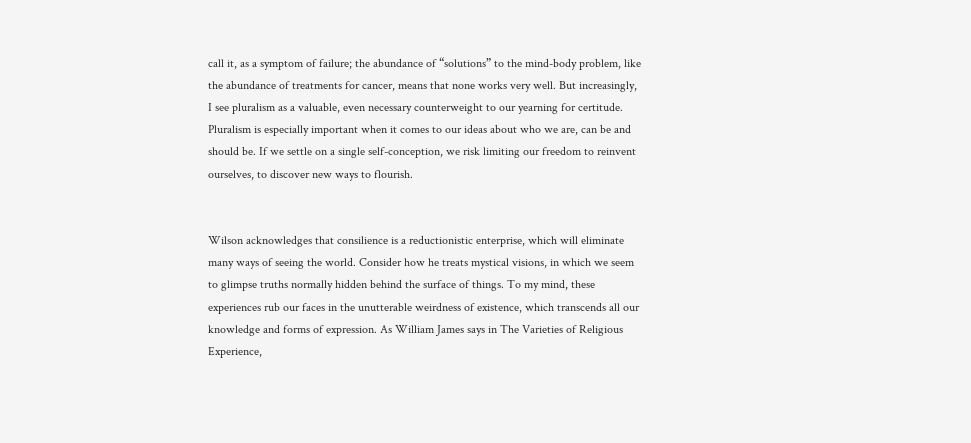call it, as a symptom of failure; the abundance of “solutions” to the mind-body problem, like the abundance of treatments for cancer, means that none works very well. But increasingly, I see pluralism as a valuable, even necessary counterweight to our yearning for certitude. Pluralism is especially important when it comes to our ideas about who we are, can be and should be. If we settle on a single self-conception, we risk limiting our freedom to reinvent ourselves, to discover new ways to flourish.


Wilson acknowledges that consilience is a reductionistic enterprise, which will eliminate many ways of seeing the world. Consider how he treats mystical visions, in which we seem to glimpse truths normally hidden behind the surface of things. To my mind, these experiences rub our faces in the unutterable weirdness of existence, which transcends all our knowledge and forms of expression. As William James says in The Varieties of Religious Experience,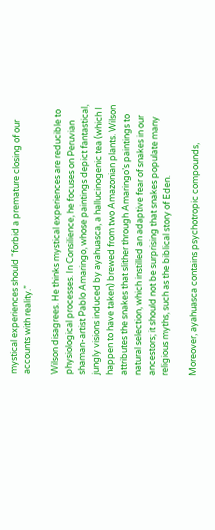mystical experiences should “forbid a premature closing of our accounts with reality.”

Wilson disagrees. He thinks mystical experiences are reducible to physiological processes. In Consilience, he focuses on Peruvian shaman-artist Pablo Amaringo, whose paintings depict fantastical, jungly visions induced by ayahuasca, a hallucinogenic tea (which I happen to have taken) brewed from two Amazonian plants. Wilson attributes the snakes that slither through Amaringo’s paintings to natural selection, which instilled an adaptive fear of snakes in our ancestors; it should not be surprising that snakes populate many religious myths, such as the biblical story of Eden.

Moreover, ayahuasca contains psychotropic compounds,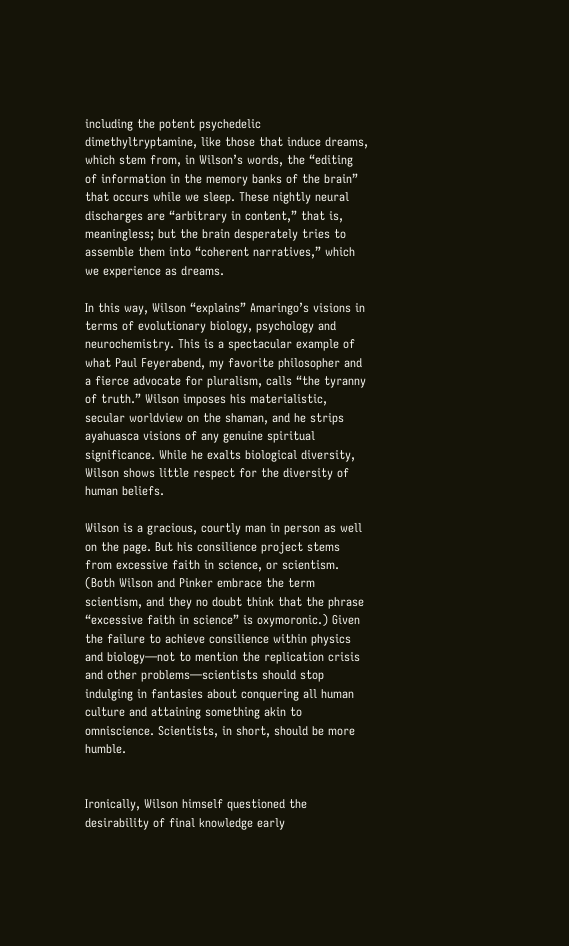including the potent psychedelic dimethyltryptamine, like those that induce dreams, which stem from, in Wilson’s words, the “editing of information in the memory banks of the brain” that occurs while we sleep. These nightly neural discharges are “arbitrary in content,” that is, meaningless; but the brain desperately tries to assemble them into “coherent narratives,” which we experience as dreams.

In this way, Wilson “explains” Amaringo’s visions in terms of evolutionary biology, psychology and neurochemistry. This is a spectacular example of what Paul Feyerabend, my favorite philosopher and a fierce advocate for pluralism, calls “the tyranny of truth.” Wilson imposes his materialistic, secular worldview on the shaman, and he strips ayahuasca visions of any genuine spiritual significance. While he exalts biological diversity, Wilson shows little respect for the diversity of human beliefs.

Wilson is a gracious, courtly man in person as well on the page. But his consilience project stems from excessive faith in science, or scientism. (Both Wilson and Pinker embrace the term scientism, and they no doubt think that the phrase “excessive faith in science” is oxymoronic.) Given the failure to achieve consilience within physics and biology—not to mention the replication crisis and other problems—scientists should stop indulging in fantasies about conquering all human culture and attaining something akin to omniscience. Scientists, in short, should be more humble.


Ironically, Wilson himself questioned the desirability of final knowledge early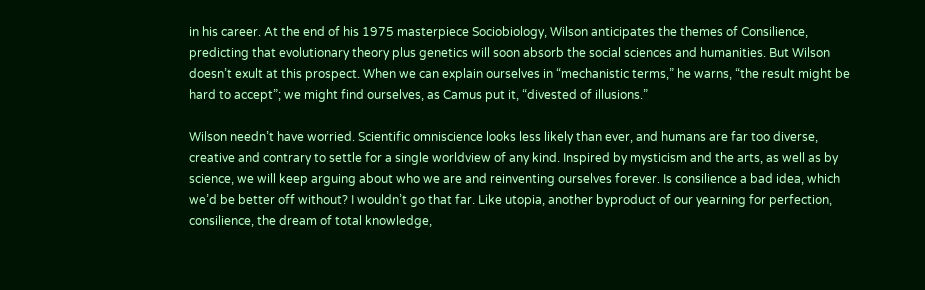in his career. At the end of his 1975 masterpiece Sociobiology, Wilson anticipates the themes of Consilience, predicting that evolutionary theory plus genetics will soon absorb the social sciences and humanities. But Wilson doesn’t exult at this prospect. When we can explain ourselves in “mechanistic terms,” he warns, “the result might be hard to accept”; we might find ourselves, as Camus put it, “divested of illusions.”

Wilson needn’t have worried. Scientific omniscience looks less likely than ever, and humans are far too diverse, creative and contrary to settle for a single worldview of any kind. Inspired by mysticism and the arts, as well as by science, we will keep arguing about who we are and reinventing ourselves forever. Is consilience a bad idea, which we’d be better off without? I wouldn’t go that far. Like utopia, another byproduct of our yearning for perfection, consilience, the dream of total knowledge,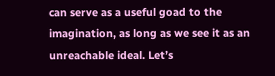can serve as a useful goad to the imagination, as long as we see it as an unreachable ideal. Let’s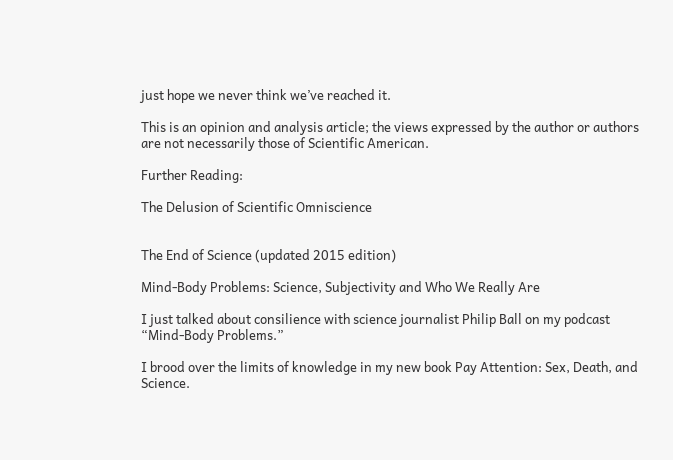just hope we never think we’ve reached it.

This is an opinion and analysis article; the views expressed by the author or authors are not necessarily those of Scientific American.

Further Reading:

The Delusion of Scientific Omniscience


The End of Science (updated 2015 edition)

Mind-Body Problems: Science, Subjectivity and Who We Really Are

I just talked about consilience with science journalist Philip Ball on my podcast “Mind-Body Problems.”

I brood over the limits of knowledge in my new book Pay Attention: Sex, Death, and Science.